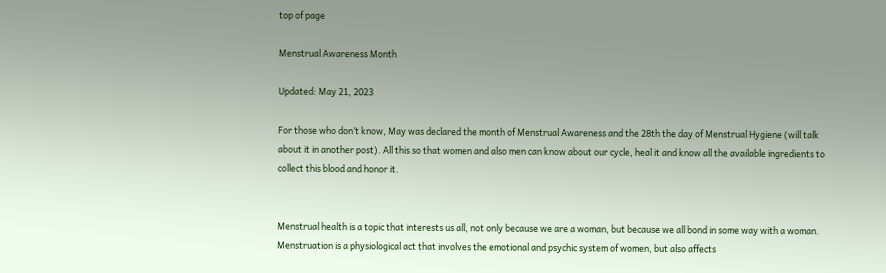top of page

Menstrual Awareness Month

Updated: May 21, 2023

For those who don’t know, May was declared the month of Menstrual Awareness and the 28th the day of Menstrual Hygiene (will talk about it in another post). All this so that women and also men can know about our cycle, heal it and know all the available ingredients to collect this blood and honor it.


Menstrual health is a topic that interests us all, not only because we are a woman, but because we all bond in some way with a woman. Menstruation is a physiological act that involves the emotional and psychic system of women, but also affects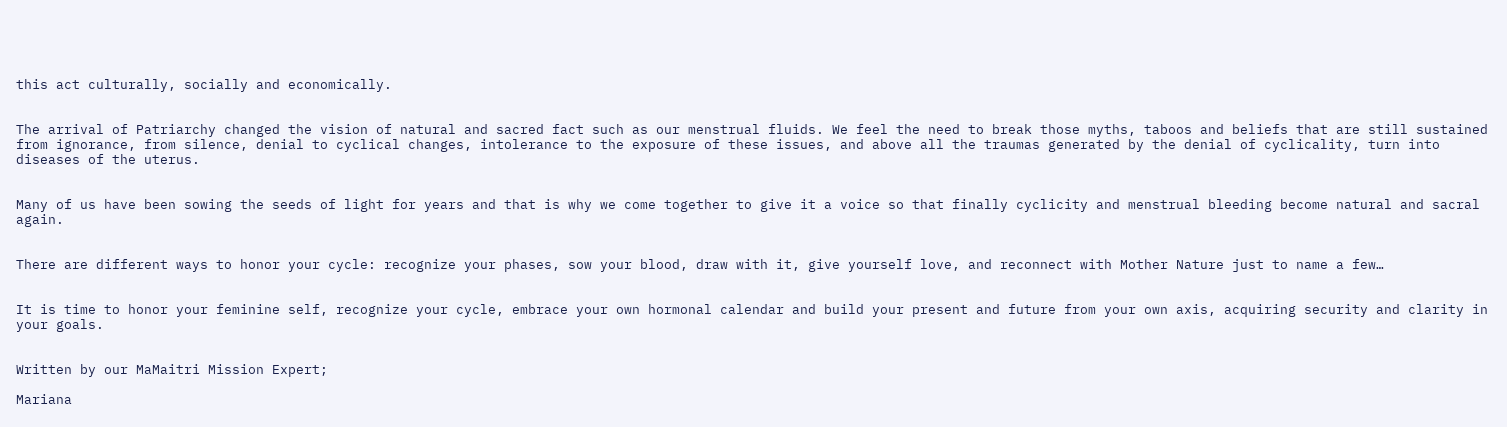this act culturally, socially and economically.


The arrival of Patriarchy changed the vision of natural and sacred fact such as our menstrual fluids. We feel the need to break those myths, taboos and beliefs that are still sustained from ignorance, from silence, denial to cyclical changes, intolerance to the exposure of these issues, and above all the traumas generated by the denial of cyclicality, turn into diseases of the uterus.


Many of us have been sowing the seeds of light for years and that is why we come together to give it a voice so that finally cyclicity and menstrual bleeding become natural and sacral again.


There are different ways to honor your cycle: recognize your phases, sow your blood, draw with it, give yourself love, and reconnect with Mother Nature just to name a few…


It is time to honor your feminine self, recognize your cycle, embrace your own hormonal calendar and build your present and future from your own axis, acquiring security and clarity in your goals.


Written by our MaMaitri Mission Expert;

Mariana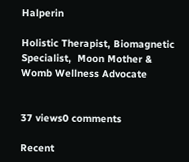Halperin

Holistic Therapist, Biomagnetic Specialist,  Moon Mother & Womb Wellness Advocate


37 views0 comments

Recent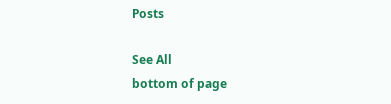Posts

See All
bottom of page